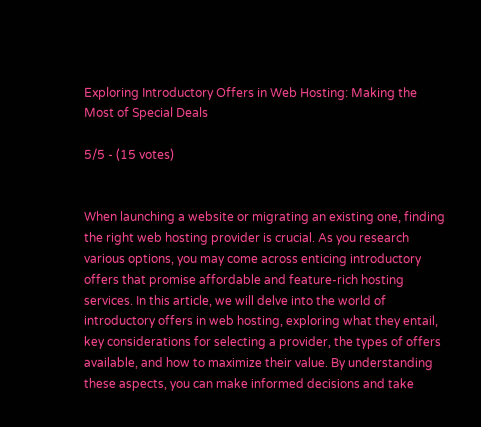Exploring Introductory Offers in Web Hosting: Making the Most of Special Deals

5/5 - (15 votes)


When launching a website or migrating an existing one, finding the right web hosting provider is crucial. As you research various options, you may come across enticing introductory offers that promise affordable and feature-rich hosting services. In this article, we will delve into the world of introductory offers in web hosting, exploring what they entail, key considerations for selecting a provider, the types of offers available, and how to maximize their value. By understanding these aspects, you can make informed decisions and take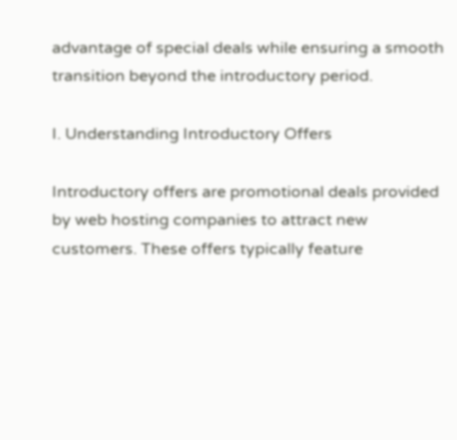advantage of special deals while ensuring a smooth transition beyond the introductory period.

I. Understanding Introductory Offers

Introductory offers are promotional deals provided by web hosting companies to attract new customers. These offers typically feature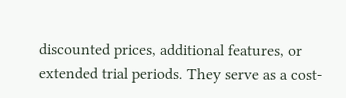discounted prices, additional features, or extended trial periods. They serve as a cost-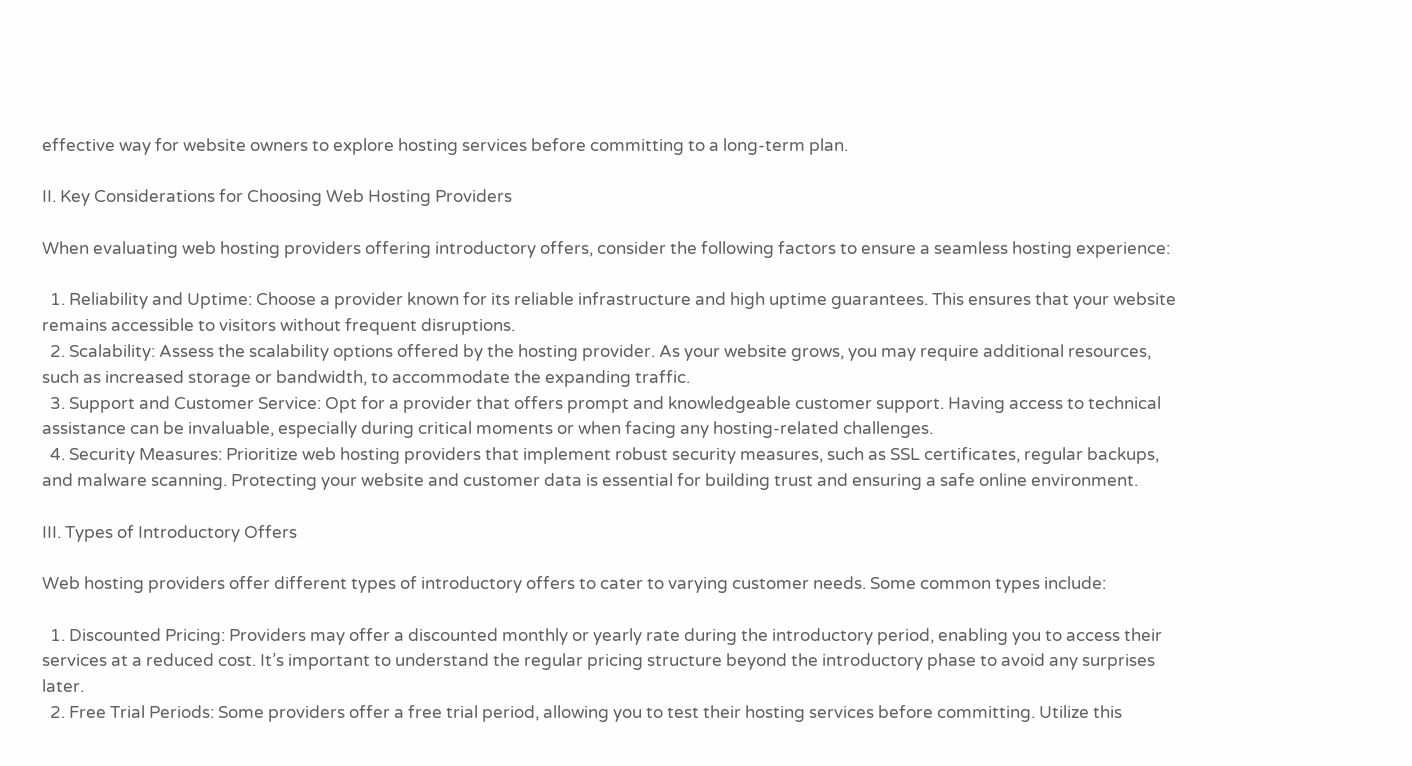effective way for website owners to explore hosting services before committing to a long-term plan.

II. Key Considerations for Choosing Web Hosting Providers

When evaluating web hosting providers offering introductory offers, consider the following factors to ensure a seamless hosting experience:

  1. Reliability and Uptime: Choose a provider known for its reliable infrastructure and high uptime guarantees. This ensures that your website remains accessible to visitors without frequent disruptions.
  2. Scalability: Assess the scalability options offered by the hosting provider. As your website grows, you may require additional resources, such as increased storage or bandwidth, to accommodate the expanding traffic.
  3. Support and Customer Service: Opt for a provider that offers prompt and knowledgeable customer support. Having access to technical assistance can be invaluable, especially during critical moments or when facing any hosting-related challenges.
  4. Security Measures: Prioritize web hosting providers that implement robust security measures, such as SSL certificates, regular backups, and malware scanning. Protecting your website and customer data is essential for building trust and ensuring a safe online environment.

III. Types of Introductory Offers

Web hosting providers offer different types of introductory offers to cater to varying customer needs. Some common types include:

  1. Discounted Pricing: Providers may offer a discounted monthly or yearly rate during the introductory period, enabling you to access their services at a reduced cost. It’s important to understand the regular pricing structure beyond the introductory phase to avoid any surprises later.
  2. Free Trial Periods: Some providers offer a free trial period, allowing you to test their hosting services before committing. Utilize this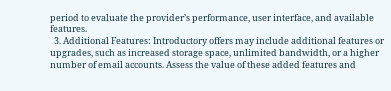period to evaluate the provider’s performance, user interface, and available features.
  3. Additional Features: Introductory offers may include additional features or upgrades, such as increased storage space, unlimited bandwidth, or a higher number of email accounts. Assess the value of these added features and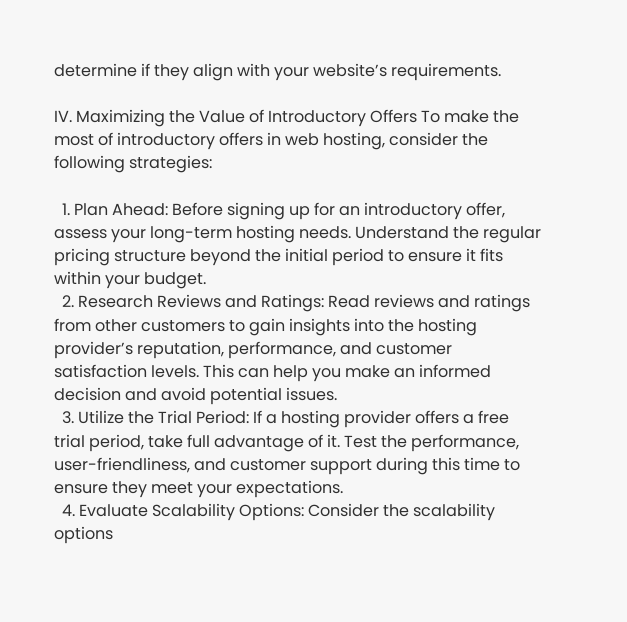determine if they align with your website’s requirements.

IV. Maximizing the Value of Introductory Offers To make the most of introductory offers in web hosting, consider the following strategies:

  1. Plan Ahead: Before signing up for an introductory offer, assess your long-term hosting needs. Understand the regular pricing structure beyond the initial period to ensure it fits within your budget.
  2. Research Reviews and Ratings: Read reviews and ratings from other customers to gain insights into the hosting provider’s reputation, performance, and customer satisfaction levels. This can help you make an informed decision and avoid potential issues.
  3. Utilize the Trial Period: If a hosting provider offers a free trial period, take full advantage of it. Test the performance, user-friendliness, and customer support during this time to ensure they meet your expectations.
  4. Evaluate Scalability Options: Consider the scalability options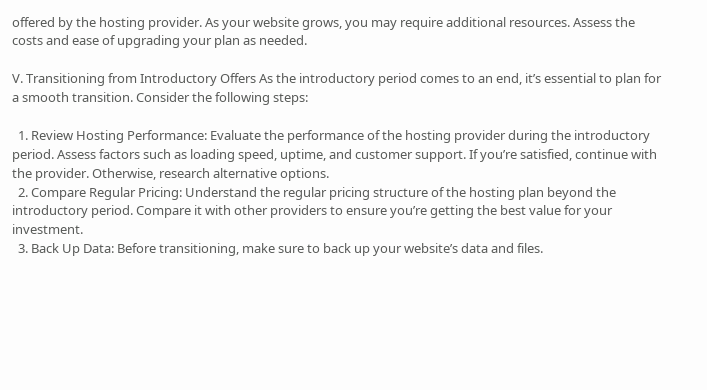offered by the hosting provider. As your website grows, you may require additional resources. Assess the costs and ease of upgrading your plan as needed.

V. Transitioning from Introductory Offers As the introductory period comes to an end, it’s essential to plan for a smooth transition. Consider the following steps:

  1. Review Hosting Performance: Evaluate the performance of the hosting provider during the introductory period. Assess factors such as loading speed, uptime, and customer support. If you’re satisfied, continue with the provider. Otherwise, research alternative options.
  2. Compare Regular Pricing: Understand the regular pricing structure of the hosting plan beyond the introductory period. Compare it with other providers to ensure you’re getting the best value for your investment.
  3. Back Up Data: Before transitioning, make sure to back up your website’s data and files.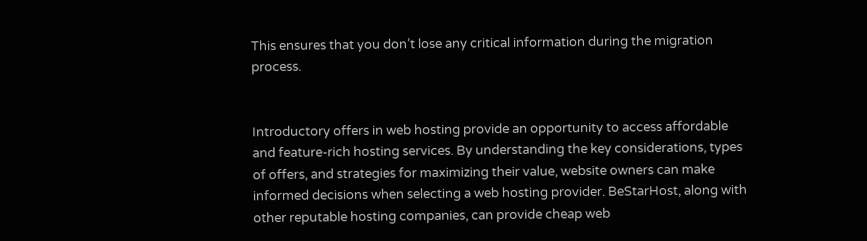This ensures that you don’t lose any critical information during the migration process.


Introductory offers in web hosting provide an opportunity to access affordable and feature-rich hosting services. By understanding the key considerations, types of offers, and strategies for maximizing their value, website owners can make informed decisions when selecting a web hosting provider. BeStarHost, along with other reputable hosting companies, can provide cheap web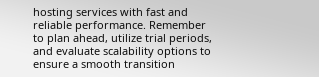hosting services with fast and reliable performance. Remember to plan ahead, utilize trial periods, and evaluate scalability options to ensure a smooth transition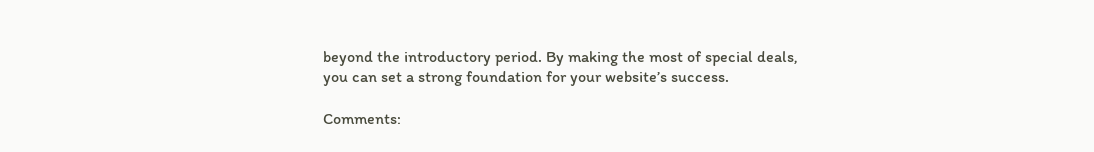beyond the introductory period. By making the most of special deals, you can set a strong foundation for your website’s success.

Comments: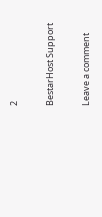2

BestarHost Support

Leave a comment